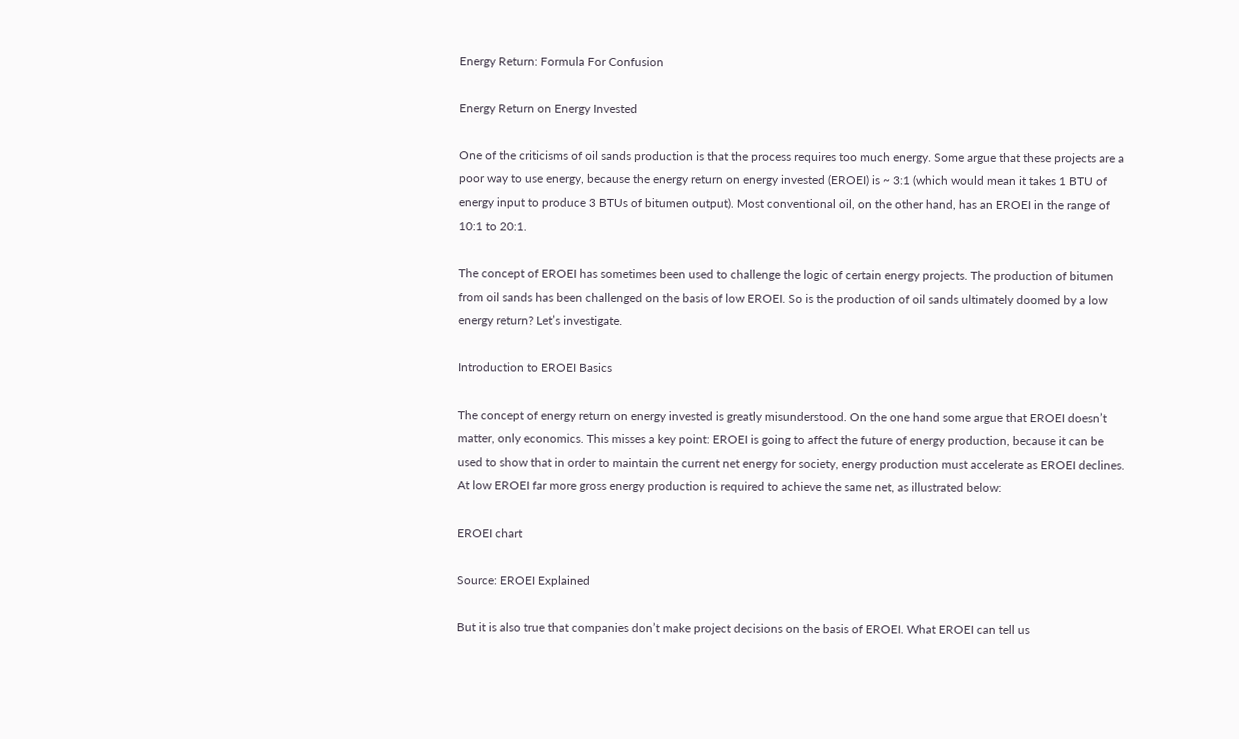Energy Return: Formula For Confusion

Energy Return on Energy Invested

One of the criticisms of oil sands production is that the process requires too much energy. Some argue that these projects are a poor way to use energy, because the energy return on energy invested (EROEI) is ~ 3:1 (which would mean it takes 1 BTU of energy input to produce 3 BTUs of bitumen output). Most conventional oil, on the other hand, has an EROEI in the range of 10:1 to 20:1.

The concept of EROEI has sometimes been used to challenge the logic of certain energy projects. The production of bitumen from oil sands has been challenged on the basis of low EROEI. So is the production of oil sands ultimately doomed by a low energy return? Let’s investigate.

Introduction to EROEI Basics

The concept of energy return on energy invested is greatly misunderstood. On the one hand some argue that EROEI doesn’t matter, only economics. This misses a key point: EROEI is going to affect the future of energy production, because it can be used to show that in order to maintain the current net energy for society, energy production must accelerate as EROEI declines. At low EROEI far more gross energy production is required to achieve the same net, as illustrated below:

EROEI chart

Source: EROEI Explained

But it is also true that companies don’t make project decisions on the basis of EROEI. What EROEI can tell us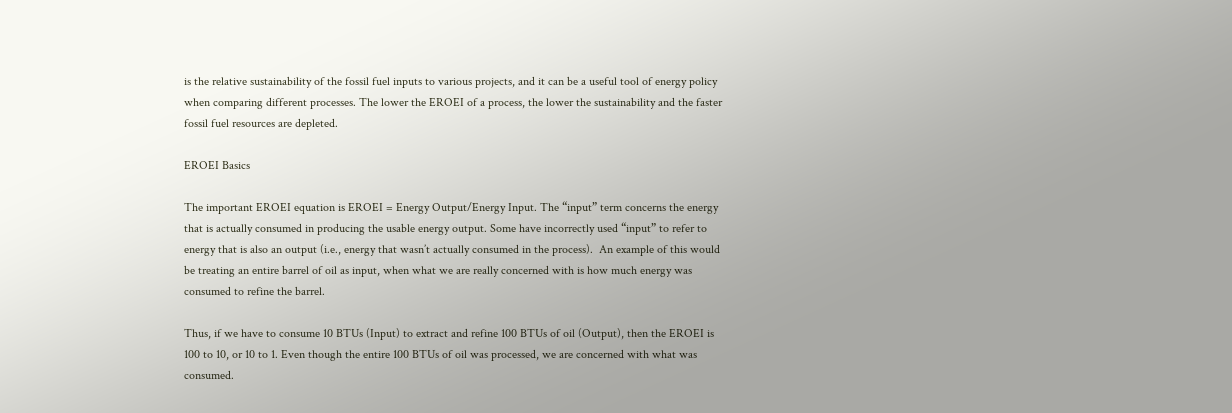is the relative sustainability of the fossil fuel inputs to various projects, and it can be a useful tool of energy policy when comparing different processes. The lower the EROEI of a process, the lower the sustainability and the faster fossil fuel resources are depleted.

EROEI Basics

The important EROEI equation is EROEI = Energy Output/Energy Input. The “input” term concerns the energy that is actually consumed in producing the usable energy output. Some have incorrectly used “input” to refer to energy that is also an output (i.e., energy that wasn’t actually consumed in the process).  An example of this would be treating an entire barrel of oil as input, when what we are really concerned with is how much energy was consumed to refine the barrel.

Thus, if we have to consume 10 BTUs (Input) to extract and refine 100 BTUs of oil (Output), then the EROEI is 100 to 10, or 10 to 1. Even though the entire 100 BTUs of oil was processed, we are concerned with what was consumed.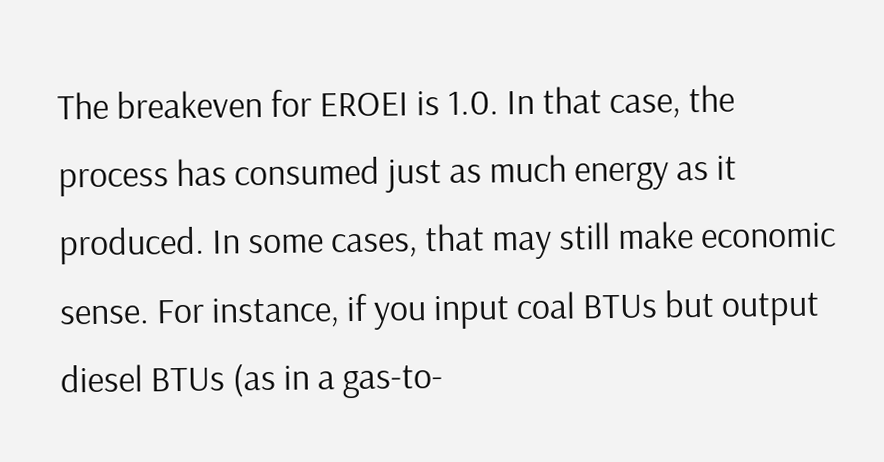The breakeven for EROEI is 1.0. In that case, the process has consumed just as much energy as it produced. In some cases, that may still make economic sense. For instance, if you input coal BTUs but output diesel BTUs (as in a gas-to-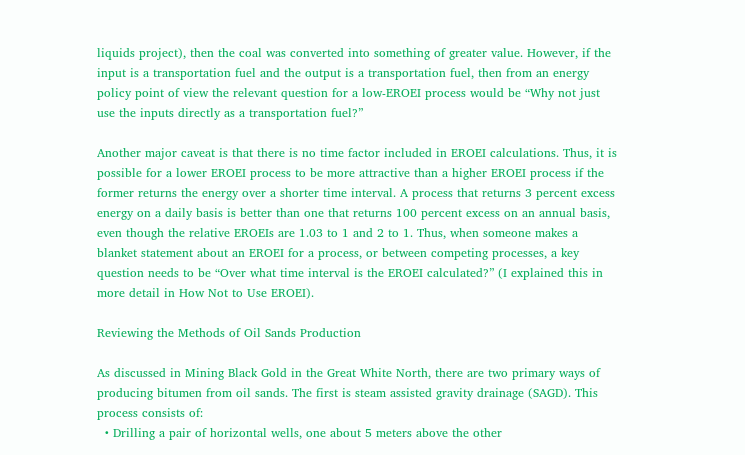liquids project), then the coal was converted into something of greater value. However, if the input is a transportation fuel and the output is a transportation fuel, then from an energy policy point of view the relevant question for a low-EROEI process would be “Why not just use the inputs directly as a transportation fuel?”

Another major caveat is that there is no time factor included in EROEI calculations. Thus, it is possible for a lower EROEI process to be more attractive than a higher EROEI process if the former returns the energy over a shorter time interval. A process that returns 3 percent excess energy on a daily basis is better than one that returns 100 percent excess on an annual basis, even though the relative EROEIs are 1.03 to 1 and 2 to 1. Thus, when someone makes a blanket statement about an EROEI for a process, or between competing processes, a key question needs to be “Over what time interval is the EROEI calculated?” (I explained this in more detail in How Not to Use EROEI).

Reviewing the Methods of Oil Sands Production

As discussed in Mining Black Gold in the Great White North, there are two primary ways of producing bitumen from oil sands. The first is steam assisted gravity drainage (SAGD). This process consists of:
  • Drilling a pair of horizontal wells, one about 5 meters above the other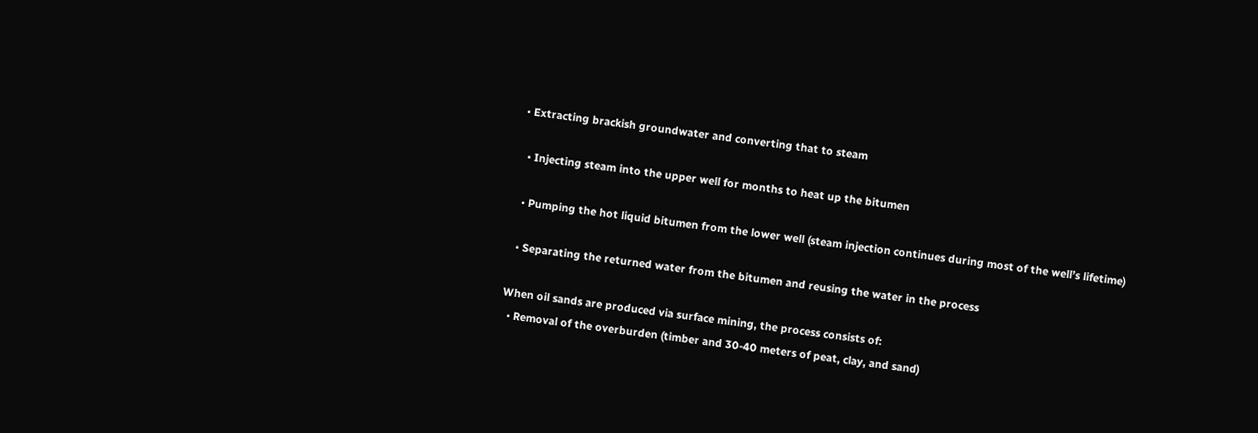• Extracting brackish groundwater and converting that to steam

  • Injecting steam into the upper well for months to heat up the bitumen

  • Pumping the hot liquid bitumen from the lower well (steam injection continues during most of the well’s lifetime)

  • Separating the returned water from the bitumen and reusing the water in the process

When oil sands are produced via surface mining, the process consists of:
  • Removal of the overburden (timber and 30-40 meters of peat, clay, and sand)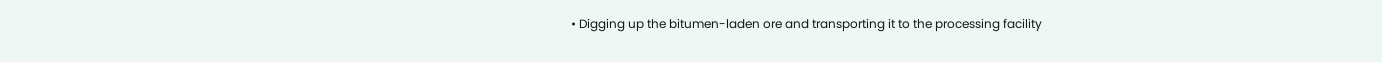• Digging up the bitumen-laden ore and transporting it to the processing facility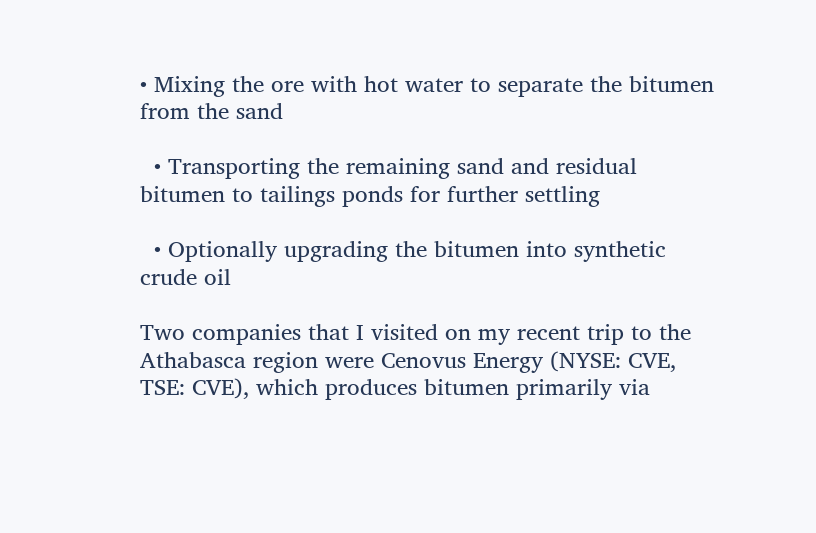• Mixing the ore with hot water to separate the bitumen from the sand

  • Transporting the remaining sand and residual bitumen to tailings ponds for further settling

  • Optionally upgrading the bitumen into synthetic crude oil

Two companies that I visited on my recent trip to the Athabasca region were Cenovus Energy (NYSE: CVE, TSE: CVE), which produces bitumen primarily via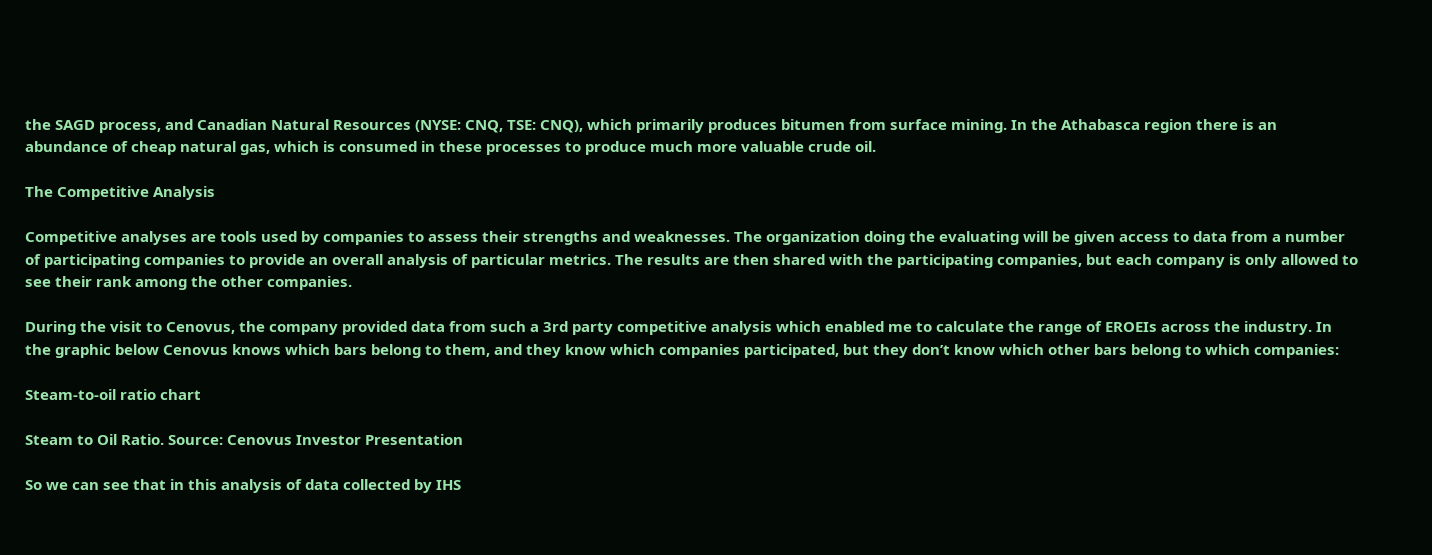the SAGD process, and Canadian Natural Resources (NYSE: CNQ, TSE: CNQ), which primarily produces bitumen from surface mining. In the Athabasca region there is an abundance of cheap natural gas, which is consumed in these processes to produce much more valuable crude oil.

The Competitive Analysis

Competitive analyses are tools used by companies to assess their strengths and weaknesses. The organization doing the evaluating will be given access to data from a number of participating companies to provide an overall analysis of particular metrics. The results are then shared with the participating companies, but each company is only allowed to see their rank among the other companies.

During the visit to Cenovus, the company provided data from such a 3rd party competitive analysis which enabled me to calculate the range of EROEIs across the industry. In the graphic below Cenovus knows which bars belong to them, and they know which companies participated, but they don’t know which other bars belong to which companies:

Steam-to-oil ratio chart

Steam to Oil Ratio. Source: Cenovus Investor Presentation

So we can see that in this analysis of data collected by IHS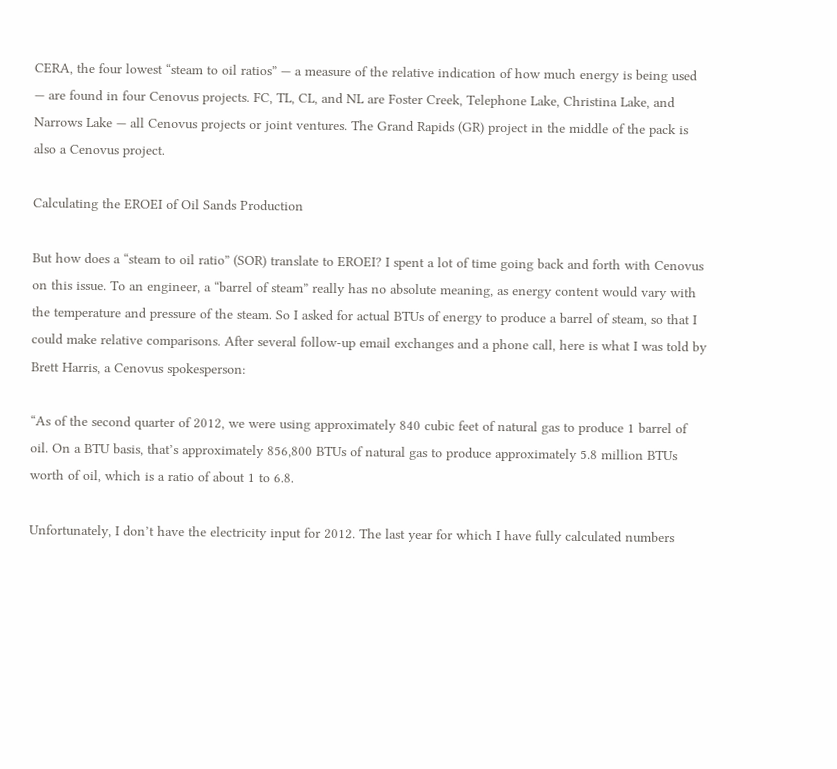CERA, the four lowest “steam to oil ratios” — a measure of the relative indication of how much energy is being used — are found in four Cenovus projects. FC, TL, CL, and NL are Foster Creek, Telephone Lake, Christina Lake, and Narrows Lake — all Cenovus projects or joint ventures. The Grand Rapids (GR) project in the middle of the pack is also a Cenovus project.

Calculating the EROEI of Oil Sands Production

But how does a “steam to oil ratio” (SOR) translate to EROEI? I spent a lot of time going back and forth with Cenovus on this issue. To an engineer, a “barrel of steam” really has no absolute meaning, as energy content would vary with the temperature and pressure of the steam. So I asked for actual BTUs of energy to produce a barrel of steam, so that I could make relative comparisons. After several follow-up email exchanges and a phone call, here is what I was told by Brett Harris, a Cenovus spokesperson:

“As of the second quarter of 2012, we were using approximately 840 cubic feet of natural gas to produce 1 barrel of oil. On a BTU basis, that’s approximately 856,800 BTUs of natural gas to produce approximately 5.8 million BTUs worth of oil, which is a ratio of about 1 to 6.8.

Unfortunately, I don’t have the electricity input for 2012. The last year for which I have fully calculated numbers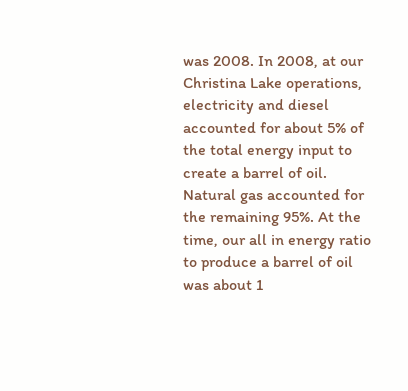was 2008. In 2008, at our Christina Lake operations, electricity and diesel accounted for about 5% of the total energy input to create a barrel of oil. Natural gas accounted for the remaining 95%. At the time, our all in energy ratio to produce a barrel of oil was about 1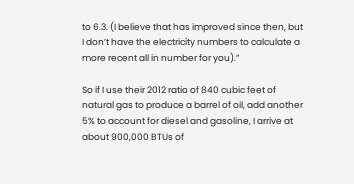to 6.3. (I believe that has improved since then, but I don’t have the electricity numbers to calculate a more recent all in number for you).”

So if I use their 2012 ratio of 840 cubic feet of natural gas to produce a barrel of oil, add another 5% to account for diesel and gasoline, I arrive at about 900,000 BTUs of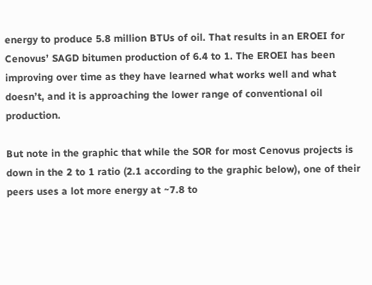energy to produce 5.8 million BTUs of oil. That results in an EROEI for Cenovus’ SAGD bitumen production of 6.4 to 1. The EROEI has been improving over time as they have learned what works well and what doesn’t, and it is approaching the lower range of conventional oil production.

But note in the graphic that while the SOR for most Cenovus projects is down in the 2 to 1 ratio (2.1 according to the graphic below), one of their peers uses a lot more energy at ~7.8 to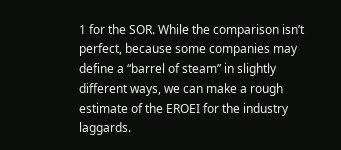1 for the SOR. While the comparison isn’t perfect, because some companies may define a “barrel of steam” in slightly different ways, we can make a rough estimate of the EROEI for the industry laggards.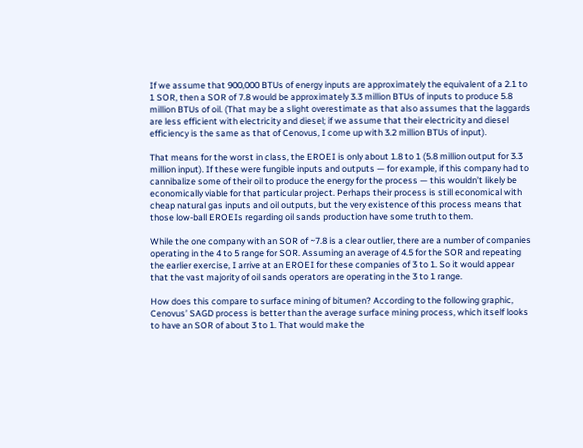If we assume that 900,000 BTUs of energy inputs are approximately the equivalent of a 2.1 to 1 SOR, then a SOR of 7.8 would be approximately 3.3 million BTUs of inputs to produce 5.8 million BTUs of oil. (That may be a slight overestimate as that also assumes that the laggards are less efficient with electricity and diesel; if we assume that their electricity and diesel efficiency is the same as that of Cenovus, I come up with 3.2 million BTUs of input).

That means for the worst in class, the EROEI is only about 1.8 to 1 (5.8 million output for 3.3 million input). If these were fungible inputs and outputs — for example, if this company had to cannibalize some of their oil to produce the energy for the process — this wouldn’t likely be economically viable for that particular project. Perhaps their process is still economical with cheap natural gas inputs and oil outputs, but the very existence of this process means that those low-ball EROEIs regarding oil sands production have some truth to them.

While the one company with an SOR of ~7.8 is a clear outlier, there are a number of companies operating in the 4 to 5 range for SOR. Assuming an average of 4.5 for the SOR and repeating the earlier exercise, I arrive at an EROEI for these companies of 3 to 1. So it would appear that the vast majority of oil sands operators are operating in the 3 to 1 range.

How does this compare to surface mining of bitumen? According to the following graphic, Cenovus’ SAGD process is better than the average surface mining process, which itself looks to have an SOR of about 3 to 1. That would make the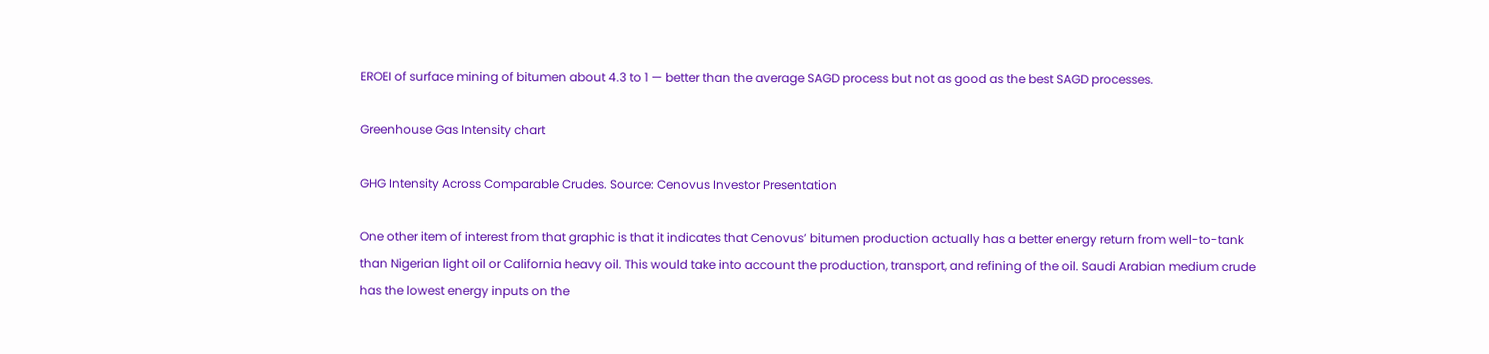EROEI of surface mining of bitumen about 4.3 to 1 — better than the average SAGD process but not as good as the best SAGD processes.

Greenhouse Gas Intensity chart

GHG Intensity Across Comparable Crudes. Source: Cenovus Investor Presentation

One other item of interest from that graphic is that it indicates that Cenovus’ bitumen production actually has a better energy return from well-to-tank than Nigerian light oil or California heavy oil. This would take into account the production, transport, and refining of the oil. Saudi Arabian medium crude has the lowest energy inputs on the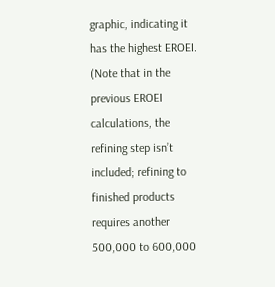graphic, indicating it has the highest EROEI. (Note that in the previous EROEI calculations, the refining step isn’t included; refining to finished products requires another 500,000 to 600,000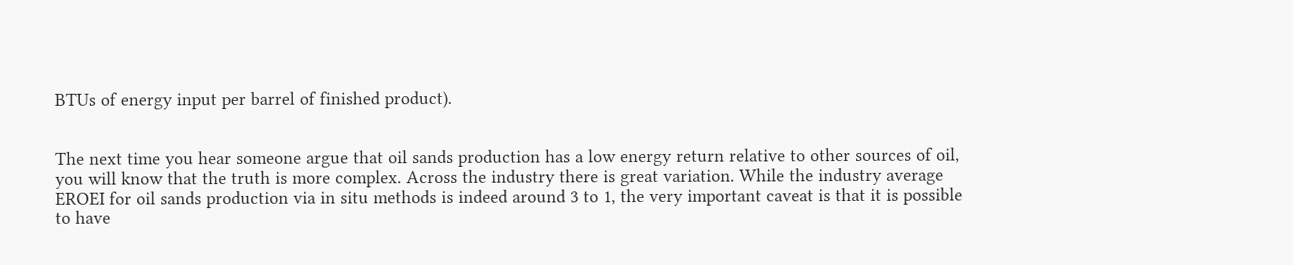BTUs of energy input per barrel of finished product).


The next time you hear someone argue that oil sands production has a low energy return relative to other sources of oil, you will know that the truth is more complex. Across the industry there is great variation. While the industry average EROEI for oil sands production via in situ methods is indeed around 3 to 1, the very important caveat is that it is possible to have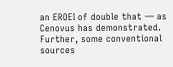an EROEI of double that — as Cenovus has demonstrated. Further, some conventional sources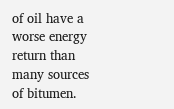of oil have a worse energy return than many sources of bitumen.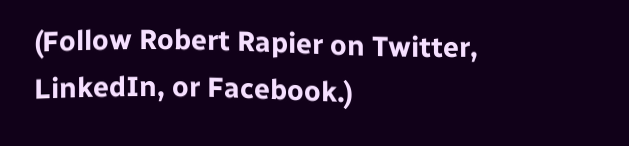(Follow Robert Rapier on Twitter, LinkedIn, or Facebook.)